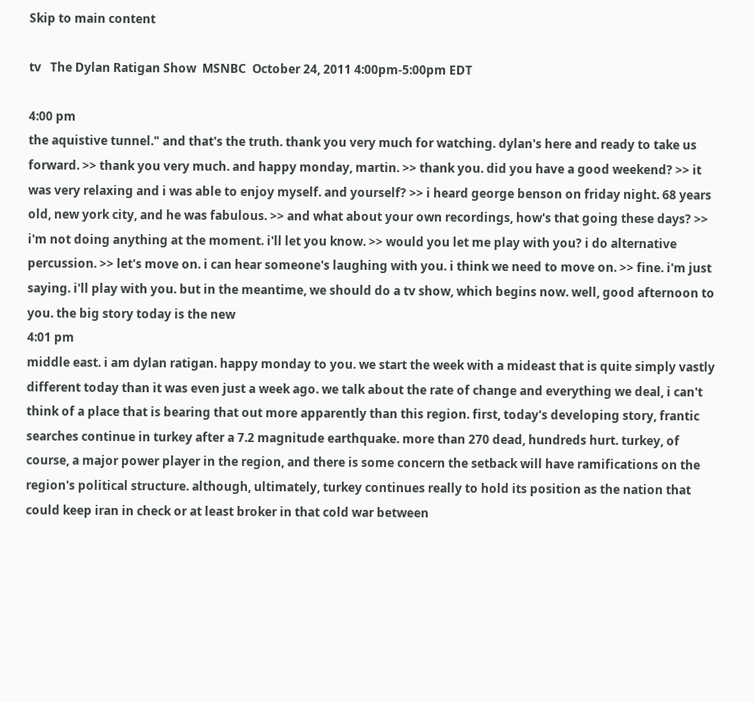Skip to main content

tv   The Dylan Ratigan Show  MSNBC  October 24, 2011 4:00pm-5:00pm EDT

4:00 pm
the aquistive tunnel." and that's the truth. thank you very much for watching. dylan's here and ready to take us forward. >> thank you very much. and happy monday, martin. >> thank you. did you have a good weekend? >> it was very relaxing and i was able to enjoy myself. and yourself? >> i heard george benson on friday night. 68 years old, new york city, and he was fabulous. >> and what about your own recordings, how's that going these days? >> i'm not doing anything at the moment. i'll let you know. >> would you let me play with you? i do alternative percussion. >> let's move on. i can hear someone's laughing with you. i think we need to move on. >> fine. i'm just saying. i'll play with you. but in the meantime, we should do a tv show, which begins now. well, good afternoon to you. the big story today is the new
4:01 pm
middle east. i am dylan ratigan. happy monday to you. we start the week with a mideast that is quite simply vastly different today than it was even just a week ago. we talk about the rate of change and everything we deal, i can't think of a place that is bearing that out more apparently than this region. first, today's developing story, frantic searches continue in turkey after a 7.2 magnitude earthquake. more than 270 dead, hundreds hurt. turkey, of course, a major power player in the region, and there is some concern the setback will have ramifications on the region's political structure. although, ultimately, turkey continues really to hold its position as the nation that could keep iran in check or at least broker in that cold war between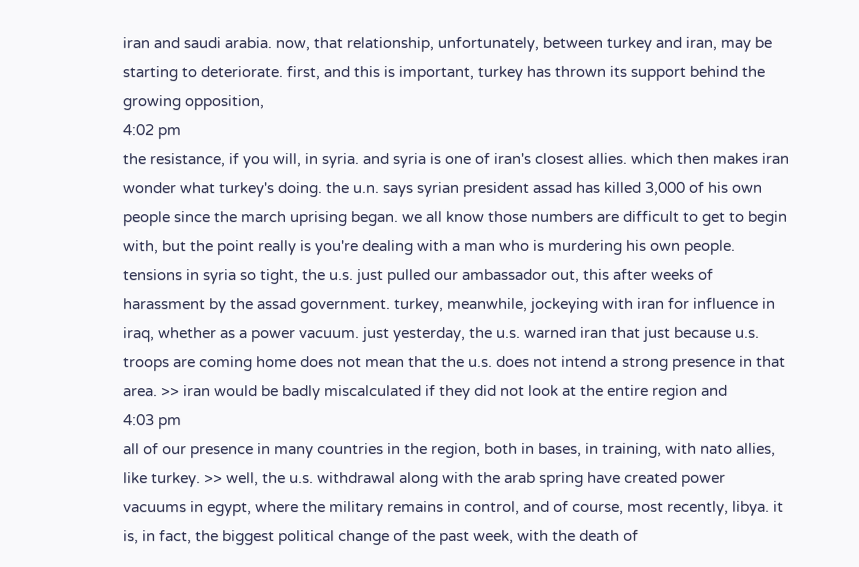iran and saudi arabia. now, that relationship, unfortunately, between turkey and iran, may be starting to deteriorate. first, and this is important, turkey has thrown its support behind the growing opposition,
4:02 pm
the resistance, if you will, in syria. and syria is one of iran's closest allies. which then makes iran wonder what turkey's doing. the u.n. says syrian president assad has killed 3,000 of his own people since the march uprising began. we all know those numbers are difficult to get to begin with, but the point really is you're dealing with a man who is murdering his own people. tensions in syria so tight, the u.s. just pulled our ambassador out, this after weeks of harassment by the assad government. turkey, meanwhile, jockeying with iran for influence in iraq, whether as a power vacuum. just yesterday, the u.s. warned iran that just because u.s. troops are coming home does not mean that the u.s. does not intend a strong presence in that area. >> iran would be badly miscalculated if they did not look at the entire region and
4:03 pm
all of our presence in many countries in the region, both in bases, in training, with nato allies, like turkey. >> well, the u.s. withdrawal along with the arab spring have created power vacuums in egypt, where the military remains in control, and of course, most recently, libya. it is, in fact, the biggest political change of the past week, with the death of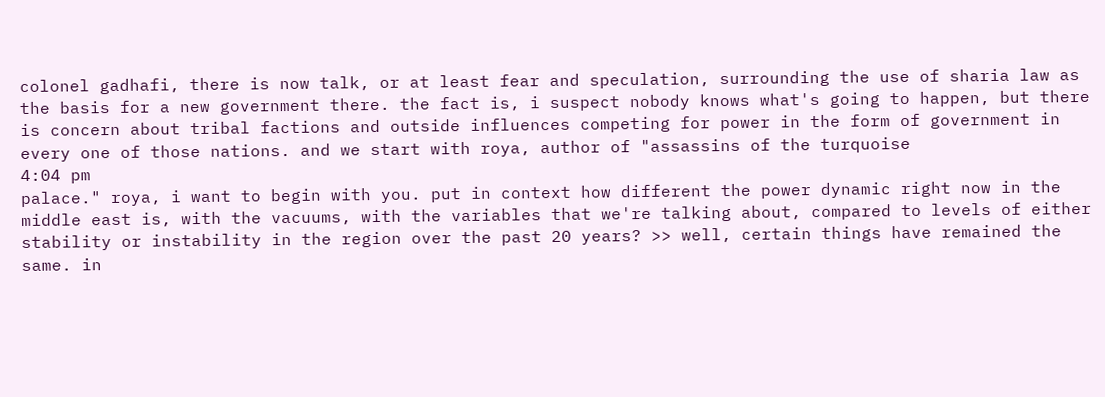colonel gadhafi, there is now talk, or at least fear and speculation, surrounding the use of sharia law as the basis for a new government there. the fact is, i suspect nobody knows what's going to happen, but there is concern about tribal factions and outside influences competing for power in the form of government in every one of those nations. and we start with roya, author of "assassins of the turquoise
4:04 pm
palace." roya, i want to begin with you. put in context how different the power dynamic right now in the middle east is, with the vacuums, with the variables that we're talking about, compared to levels of either stability or instability in the region over the past 20 years? >> well, certain things have remained the same. in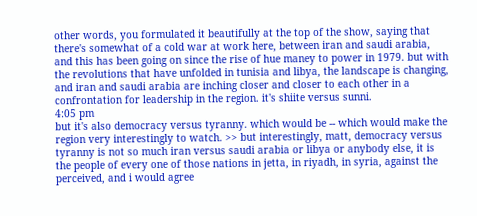other words, you formulated it beautifully at the top of the show, saying that there's somewhat of a cold war at work here, between iran and saudi arabia, and this has been going on since the rise of hue maney to power in 1979. but with the revolutions that have unfolded in tunisia and libya, the landscape is changing, and iran and saudi arabia are inching closer and closer to each other in a confrontation for leadership in the region. it's shiite versus sunni.
4:05 pm
but it's also democracy versus tyranny. which would be -- which would make the region very interestingly to watch. >> but interestingly, matt, democracy versus tyranny is not so much iran versus saudi arabia or libya or anybody else, it is the people of every one of those nations in jetta, in riyadh, in syria, against the perceived, and i would agree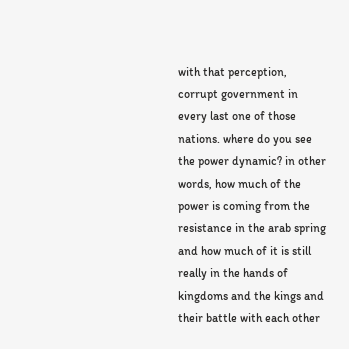with that perception, corrupt government in every last one of those nations. where do you see the power dynamic? in other words, how much of the power is coming from the resistance in the arab spring and how much of it is still really in the hands of kingdoms and the kings and their battle with each other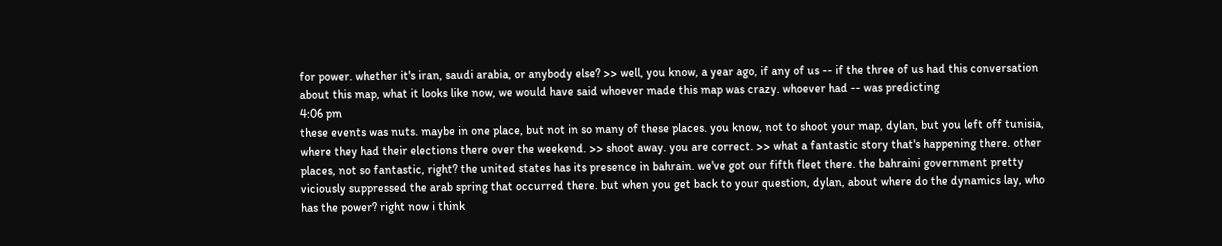for power. whether it's iran, saudi arabia, or anybody else? >> well, you know, a year ago, if any of us -- if the three of us had this conversation about this map, what it looks like now, we would have said whoever made this map was crazy. whoever had -- was predicting
4:06 pm
these events was nuts. maybe in one place, but not in so many of these places. you know, not to shoot your map, dylan, but you left off tunisia, where they had their elections there over the weekend. >> shoot away. you are correct. >> what a fantastic story that's happening there. other places, not so fantastic, right? the united states has its presence in bahrain. we've got our fifth fleet there. the bahraini government pretty viciously suppressed the arab spring that occurred there. but when you get back to your question, dylan, about where do the dynamics lay, who has the power? right now i think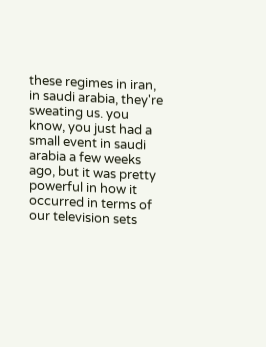these regimes in iran, in saudi arabia, they're sweating us. you know, you just had a small event in saudi arabia a few weeks ago, but it was pretty powerful in how it occurred in terms of our television sets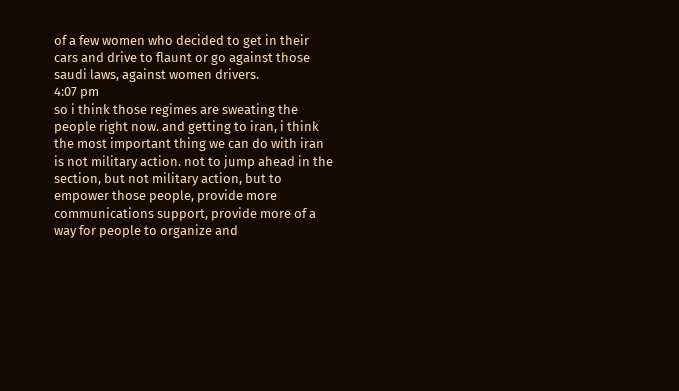of a few women who decided to get in their cars and drive to flaunt or go against those saudi laws, against women drivers.
4:07 pm
so i think those regimes are sweating the people right now. and getting to iran, i think the most important thing we can do with iran is not military action. not to jump ahead in the section, but not military action, but to empower those people, provide more communications support, provide more of a way for people to organize and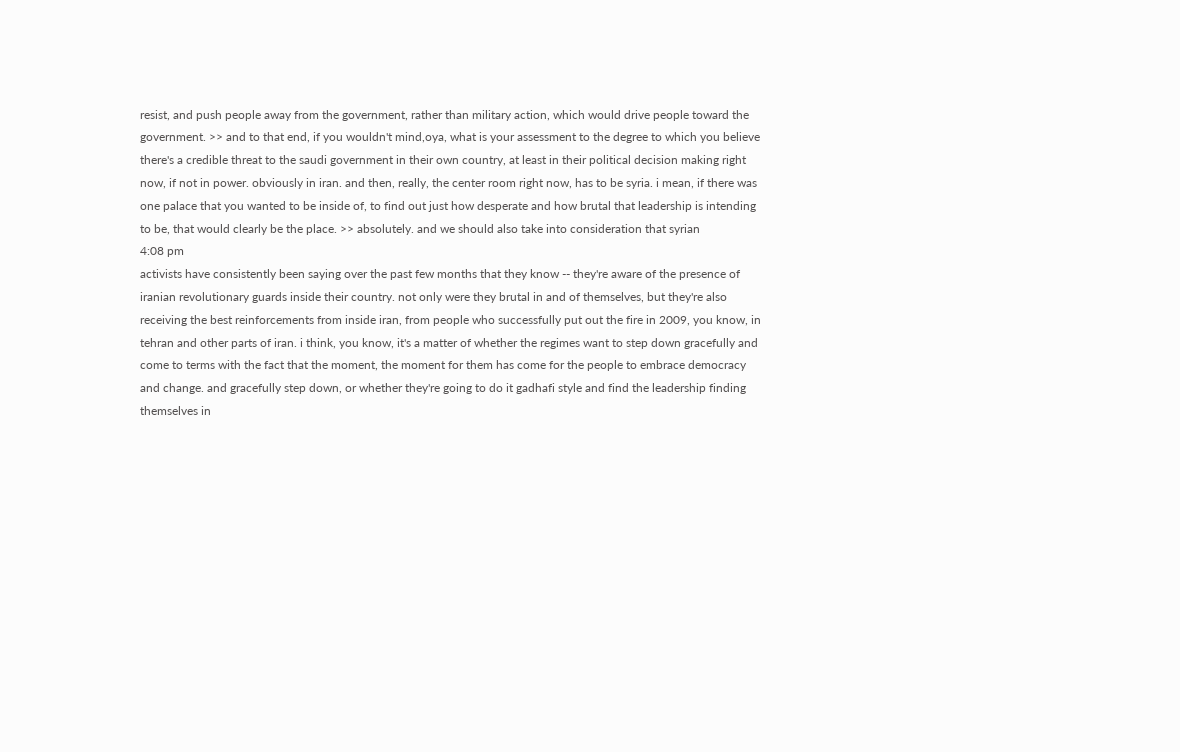resist, and push people away from the government, rather than military action, which would drive people toward the government. >> and to that end, if you wouldn't mind,oya, what is your assessment to the degree to which you believe there's a credible threat to the saudi government in their own country, at least in their political decision making right now, if not in power. obviously in iran. and then, really, the center room right now, has to be syria. i mean, if there was one palace that you wanted to be inside of, to find out just how desperate and how brutal that leadership is intending to be, that would clearly be the place. >> absolutely. and we should also take into consideration that syrian
4:08 pm
activists have consistently been saying over the past few months that they know -- they're aware of the presence of iranian revolutionary guards inside their country. not only were they brutal in and of themselves, but they're also receiving the best reinforcements from inside iran, from people who successfully put out the fire in 2009, you know, in tehran and other parts of iran. i think, you know, it's a matter of whether the regimes want to step down gracefully and come to terms with the fact that the moment, the moment for them has come for the people to embrace democracy and change. and gracefully step down, or whether they're going to do it gadhafi style and find the leadership finding themselves in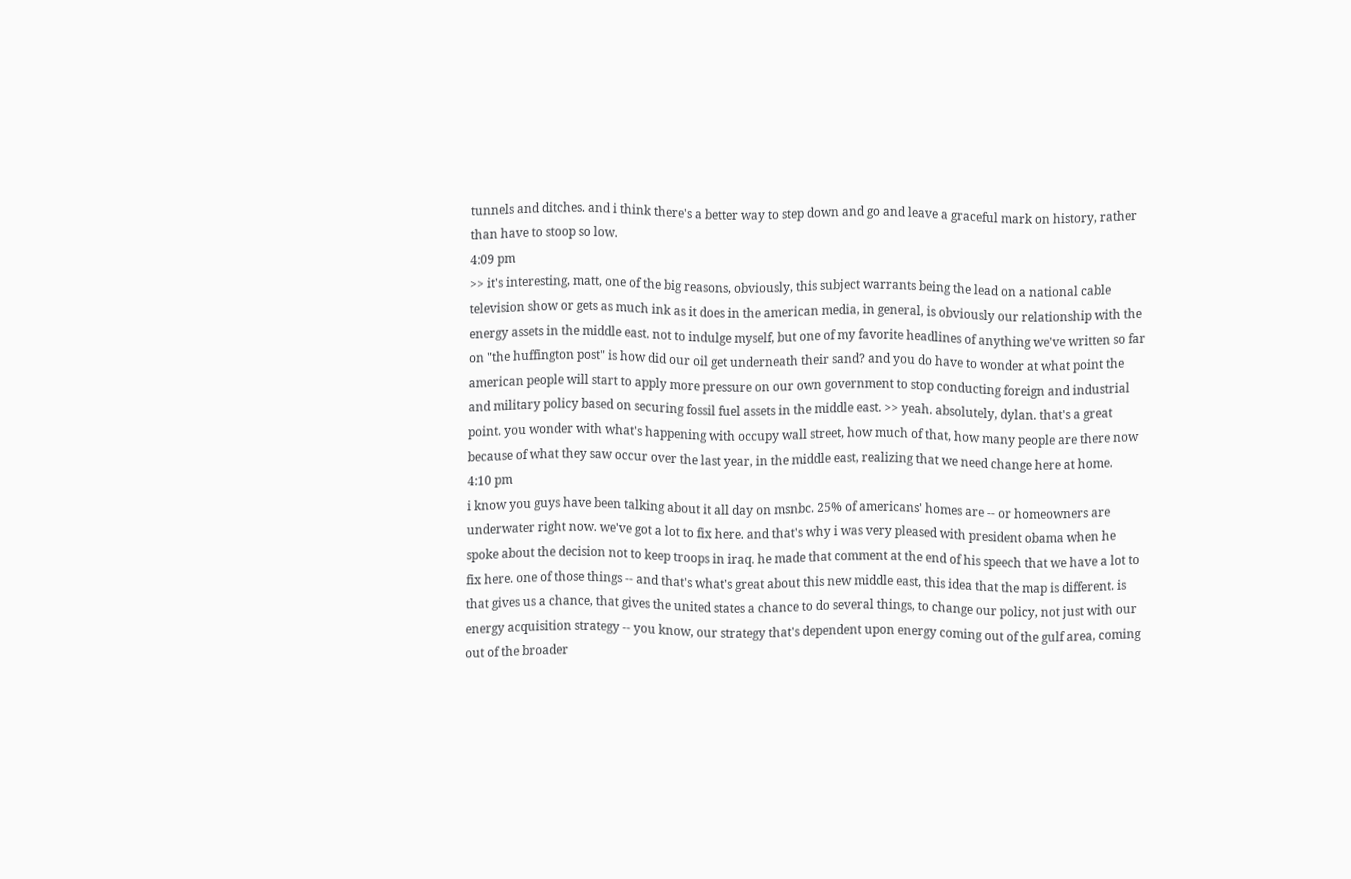tunnels and ditches. and i think there's a better way to step down and go and leave a graceful mark on history, rather than have to stoop so low.
4:09 pm
>> it's interesting, matt, one of the big reasons, obviously, this subject warrants being the lead on a national cable television show or gets as much ink as it does in the american media, in general, is obviously our relationship with the energy assets in the middle east. not to indulge myself, but one of my favorite headlines of anything we've written so far on "the huffington post" is how did our oil get underneath their sand? and you do have to wonder at what point the american people will start to apply more pressure on our own government to stop conducting foreign and industrial and military policy based on securing fossil fuel assets in the middle east. >> yeah. absolutely, dylan. that's a great point. you wonder with what's happening with occupy wall street, how much of that, how many people are there now because of what they saw occur over the last year, in the middle east, realizing that we need change here at home.
4:10 pm
i know you guys have been talking about it all day on msnbc. 25% of americans' homes are -- or homeowners are underwater right now. we've got a lot to fix here. and that's why i was very pleased with president obama when he spoke about the decision not to keep troops in iraq. he made that comment at the end of his speech that we have a lot to fix here. one of those things -- and that's what's great about this new middle east, this idea that the map is different. is that gives us a chance, that gives the united states a chance to do several things, to change our policy, not just with our energy acquisition strategy -- you know, our strategy that's dependent upon energy coming out of the gulf area, coming out of the broader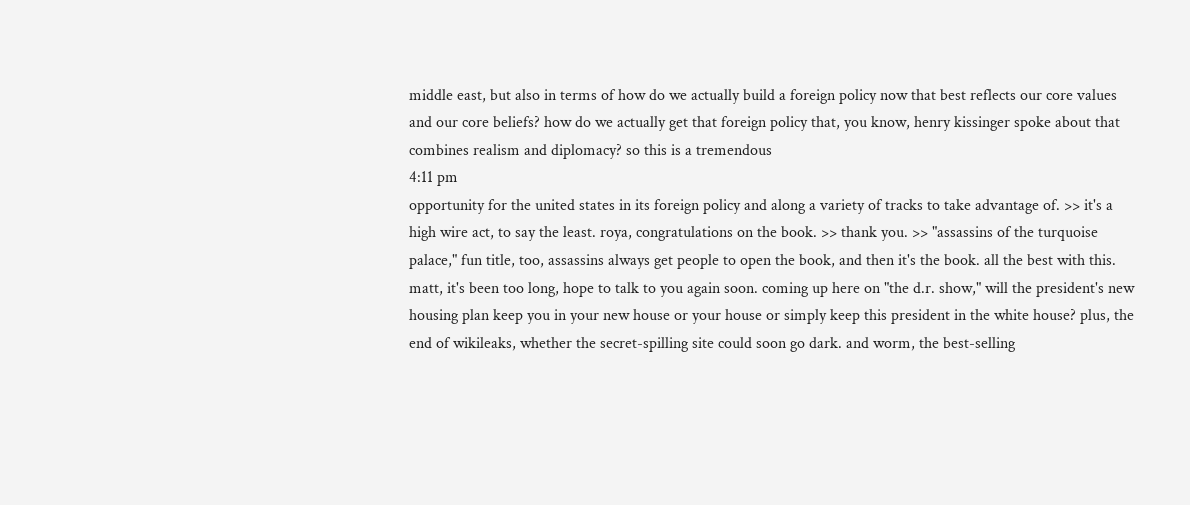middle east, but also in terms of how do we actually build a foreign policy now that best reflects our core values and our core beliefs? how do we actually get that foreign policy that, you know, henry kissinger spoke about that combines realism and diplomacy? so this is a tremendous
4:11 pm
opportunity for the united states in its foreign policy and along a variety of tracks to take advantage of. >> it's a high wire act, to say the least. roya, congratulations on the book. >> thank you. >> "assassins of the turquoise palace," fun title, too, assassins always get people to open the book, and then it's the book. all the best with this. matt, it's been too long, hope to talk to you again soon. coming up here on "the d.r. show," will the president's new housing plan keep you in your new house or your house or simply keep this president in the white house? plus, the end of wikileaks, whether the secret-spilling site could soon go dark. and worm, the best-selling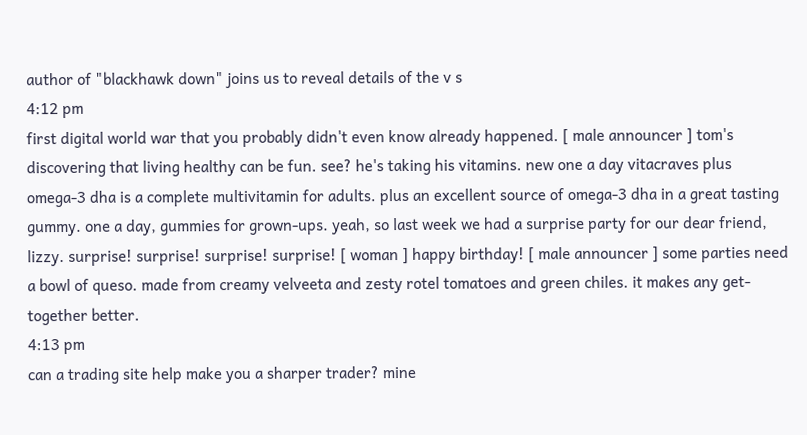author of "blackhawk down" joins us to reveal details of the v s
4:12 pm
first digital world war that you probably didn't even know already happened. [ male announcer ] tom's discovering that living healthy can be fun. see? he's taking his vitamins. new one a day vitacraves plus omega-3 dha is a complete multivitamin for adults. plus an excellent source of omega-3 dha in a great tasting gummy. one a day, gummies for grown-ups. yeah, so last week we had a surprise party for our dear friend, lizzy. surprise! surprise! surprise! surprise! [ woman ] happy birthday! [ male announcer ] some parties need a bowl of queso. made from creamy velveeta and zesty rotel tomatoes and green chiles. it makes any get-together better.
4:13 pm
can a trading site help make you a sharper trader? mine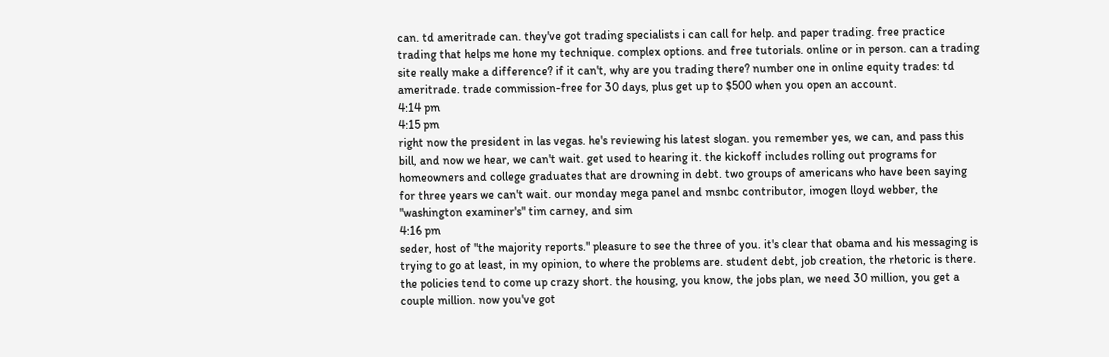can. td ameritrade can. they've got trading specialists i can call for help. and paper trading. free practice trading that helps me hone my technique. complex options. and free tutorials. online or in person. can a trading site really make a difference? if it can't, why are you trading there? number one in online equity trades: td ameritrade. trade commission-free for 30 days, plus get up to $500 when you open an account.
4:14 pm
4:15 pm
right now the president in las vegas. he's reviewing his latest slogan. you remember yes, we can, and pass this bill, and now we hear, we can't wait. get used to hearing it. the kickoff includes rolling out programs for homeowners and college graduates that are drowning in debt. two groups of americans who have been saying for three years we can't wait. our monday mega panel and msnbc contributor, imogen lloyd webber, the "washington examiner's" tim carney, and sim
4:16 pm
seder, host of "the majority reports." pleasure to see the three of you. it's clear that obama and his messaging is trying to go at least, in my opinion, to where the problems are. student debt, job creation, the rhetoric is there. the policies tend to come up crazy short. the housing, you know, the jobs plan, we need 30 million, you get a couple million. now you've got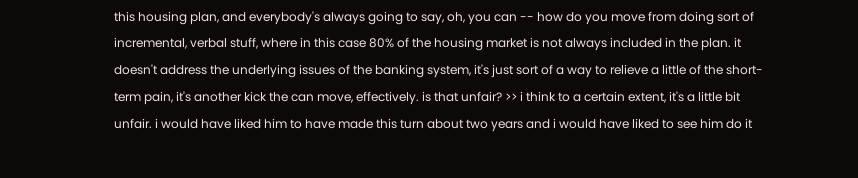this housing plan, and everybody's always going to say, oh, you can -- how do you move from doing sort of incremental, verbal stuff, where in this case 80% of the housing market is not always included in the plan. it doesn't address the underlying issues of the banking system, it's just sort of a way to relieve a little of the short-term pain, it's another kick the can move, effectively. is that unfair? >> i think to a certain extent, it's a little bit unfair. i would have liked him to have made this turn about two years and i would have liked to see him do it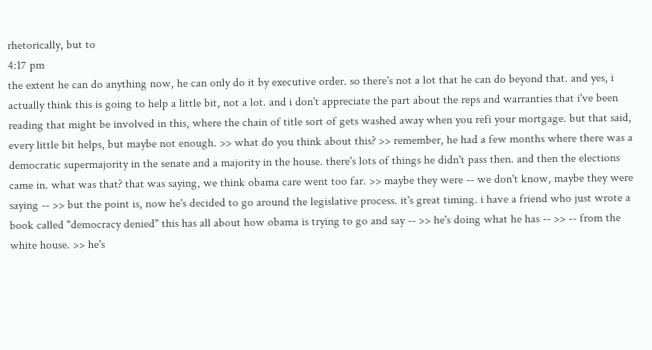rhetorically, but to
4:17 pm
the extent he can do anything now, he can only do it by executive order. so there's not a lot that he can do beyond that. and yes, i actually think this is going to help a little bit, not a lot. and i don't appreciate the part about the reps and warranties that i've been reading that might be involved in this, where the chain of title sort of gets washed away when you refi your mortgage. but that said, every little bit helps, but maybe not enough. >> what do you think about this? >> remember, he had a few months where there was a democratic supermajority in the senate and a majority in the house. there's lots of things he didn't pass then. and then the elections came in. what was that? that was saying, we think obama care went too far. >> maybe they were -- we don't know, maybe they were saying -- >> but the point is, now he's decided to go around the legislative process. it's great timing. i have a friend who just wrote a book called "democracy denied" this has all about how obama is trying to go and say -- >> he's doing what he has -- >> -- from the white house. >> he's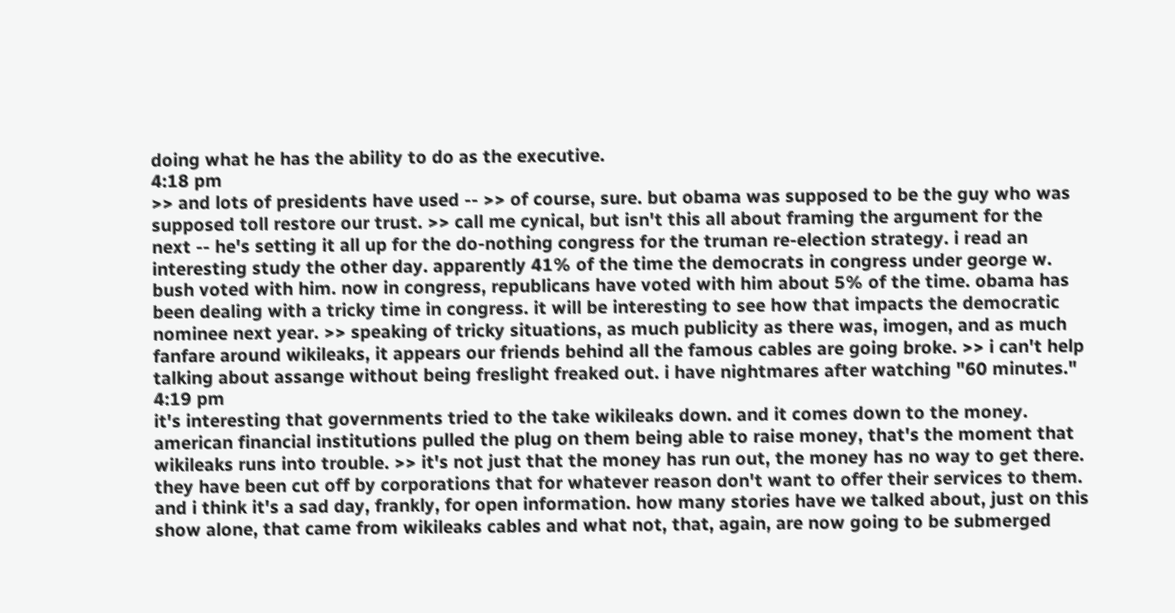doing what he has the ability to do as the executive.
4:18 pm
>> and lots of presidents have used -- >> of course, sure. but obama was supposed to be the guy who was supposed toll restore our trust. >> call me cynical, but isn't this all about framing the argument for the next -- he's setting it all up for the do-nothing congress for the truman re-election strategy. i read an interesting study the other day. apparently 41% of the time the democrats in congress under george w. bush voted with him. now in congress, republicans have voted with him about 5% of the time. obama has been dealing with a tricky time in congress. it will be interesting to see how that impacts the democratic nominee next year. >> speaking of tricky situations, as much publicity as there was, imogen, and as much fanfare around wikileaks, it appears our friends behind all the famous cables are going broke. >> i can't help talking about assange without being freslight freaked out. i have nightmares after watching "60 minutes."
4:19 pm
it's interesting that governments tried to the take wikileaks down. and it comes down to the money. american financial institutions pulled the plug on them being able to raise money, that's the moment that wikileaks runs into trouble. >> it's not just that the money has run out, the money has no way to get there. they have been cut off by corporations that for whatever reason don't want to offer their services to them. and i think it's a sad day, frankly, for open information. how many stories have we talked about, just on this show alone, that came from wikileaks cables and what not, that, again, are now going to be submerged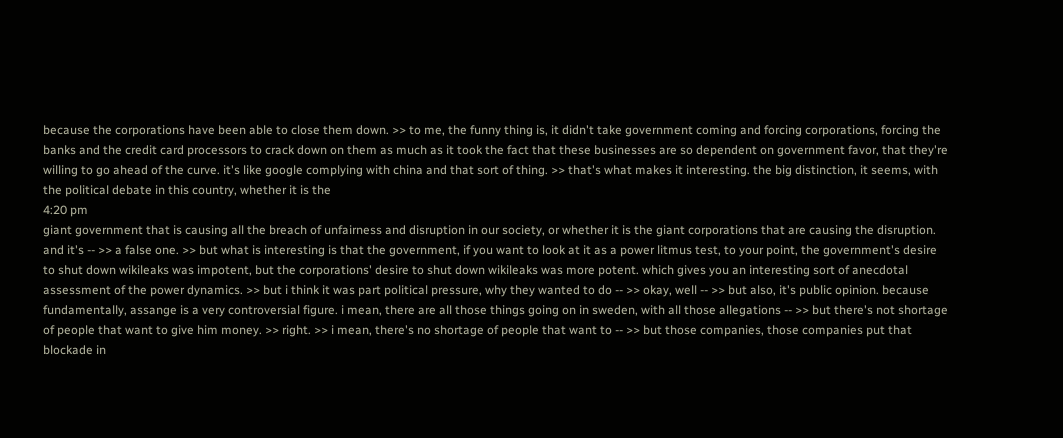because the corporations have been able to close them down. >> to me, the funny thing is, it didn't take government coming and forcing corporations, forcing the banks and the credit card processors to crack down on them as much as it took the fact that these businesses are so dependent on government favor, that they're willing to go ahead of the curve. it's like google complying with china and that sort of thing. >> that's what makes it interesting. the big distinction, it seems, with the political debate in this country, whether it is the
4:20 pm
giant government that is causing all the breach of unfairness and disruption in our society, or whether it is the giant corporations that are causing the disruption. and it's -- >> a false one. >> but what is interesting is that the government, if you want to look at it as a power litmus test, to your point, the government's desire to shut down wikileaks was impotent, but the corporations' desire to shut down wikileaks was more potent. which gives you an interesting sort of anecdotal assessment of the power dynamics. >> but i think it was part political pressure, why they wanted to do -- >> okay, well -- >> but also, it's public opinion. because fundamentally, assange is a very controversial figure. i mean, there are all those things going on in sweden, with all those allegations -- >> but there's not shortage of people that want to give him money. >> right. >> i mean, there's no shortage of people that want to -- >> but those companies, those companies put that blockade in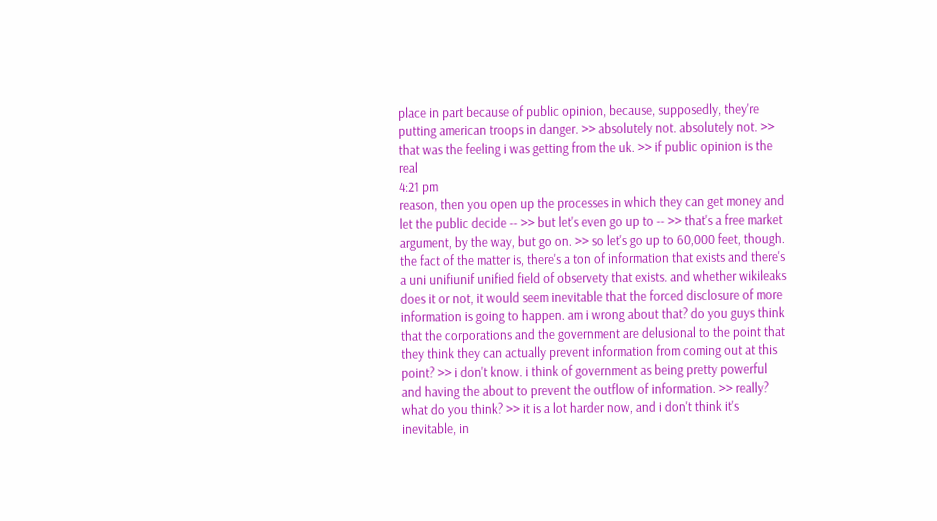place in part because of public opinion, because, supposedly, they're putting american troops in danger. >> absolutely not. absolutely not. >> that was the feeling i was getting from the uk. >> if public opinion is the real
4:21 pm
reason, then you open up the processes in which they can get money and let the public decide -- >> but let's even go up to -- >> that's a free market argument, by the way, but go on. >> so let's go up to 60,000 feet, though. the fact of the matter is, there's a ton of information that exists and there's a uni unifiunif unified field of observety that exists. and whether wikileaks does it or not, it would seem inevitable that the forced disclosure of more information is going to happen. am i wrong about that? do you guys think that the corporations and the government are delusional to the point that they think they can actually prevent information from coming out at this point? >> i don't know. i think of government as being pretty powerful and having the about to prevent the outflow of information. >> really? what do you think? >> it is a lot harder now, and i don't think it's inevitable, in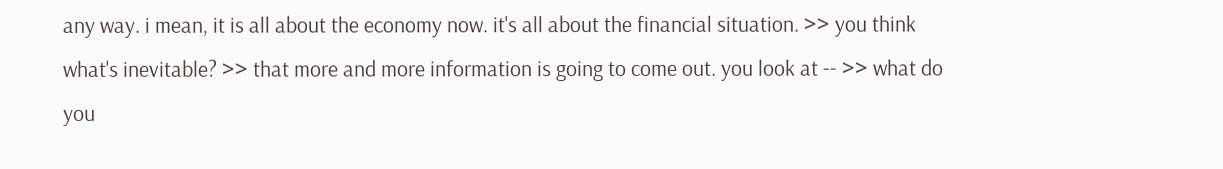any way. i mean, it is all about the economy now. it's all about the financial situation. >> you think what's inevitable? >> that more and more information is going to come out. you look at -- >> what do you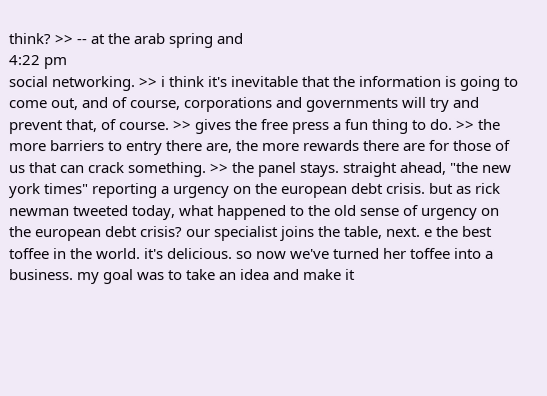think? >> -- at the arab spring and
4:22 pm
social networking. >> i think it's inevitable that the information is going to come out, and of course, corporations and governments will try and prevent that, of course. >> gives the free press a fun thing to do. >> the more barriers to entry there are, the more rewards there are for those of us that can crack something. >> the panel stays. straight ahead, "the new york times" reporting a urgency on the european debt crisis. but as rick newman tweeted today, what happened to the old sense of urgency on the european debt crisis? our specialist joins the table, next. e the best toffee in the world. it's delicious. so now we've turned her toffee into a business. my goal was to take an idea and make it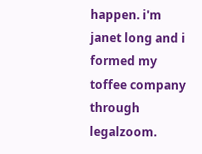happen. i'm janet long and i formed my toffee company through legalzoom.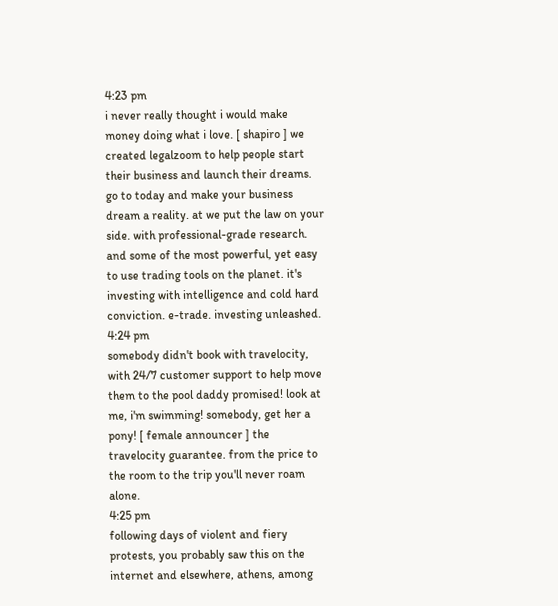4:23 pm
i never really thought i would make money doing what i love. [ shapiro ] we created legalzoom to help people start their business and launch their dreams. go to today and make your business dream a reality. at we put the law on your side. with professional-grade research. and some of the most powerful, yet easy to use trading tools on the planet. it's investing with intelligence and cold hard conviction. e-trade. investing unleashed.
4:24 pm
somebody didn't book with travelocity, with 24/7 customer support to help move them to the pool daddy promised! look at me, i'm swimming! somebody, get her a pony! [ female announcer ] the travelocity guarantee. from the price to the room to the trip you'll never roam alone.
4:25 pm
following days of violent and fiery protests, you probably saw this on the internet and elsewhere, athens, among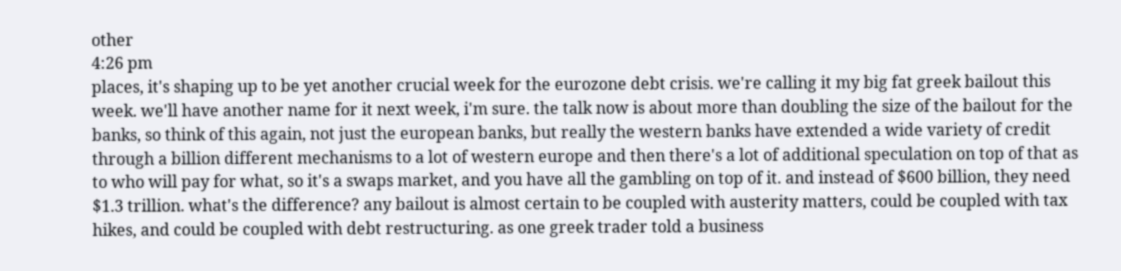other
4:26 pm
places, it's shaping up to be yet another crucial week for the eurozone debt crisis. we're calling it my big fat greek bailout this week. we'll have another name for it next week, i'm sure. the talk now is about more than doubling the size of the bailout for the banks, so think of this again, not just the european banks, but really the western banks have extended a wide variety of credit through a billion different mechanisms to a lot of western europe and then there's a lot of additional speculation on top of that as to who will pay for what, so it's a swaps market, and you have all the gambling on top of it. and instead of $600 billion, they need $1.3 trillion. what's the difference? any bailout is almost certain to be coupled with austerity matters, could be coupled with tax hikes, and could be coupled with debt restructuring. as one greek trader told a business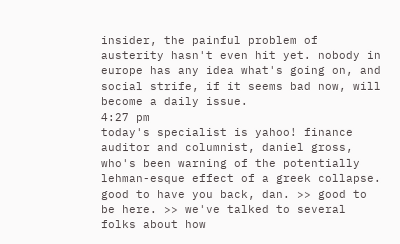insider, the painful problem of austerity hasn't even hit yet. nobody in europe has any idea what's going on, and social strife, if it seems bad now, will become a daily issue.
4:27 pm
today's specialist is yahoo! finance auditor and columnist, daniel gross, who's been warning of the potentially lehman-esque effect of a greek collapse. good to have you back, dan. >> good to be here. >> we've talked to several folks about how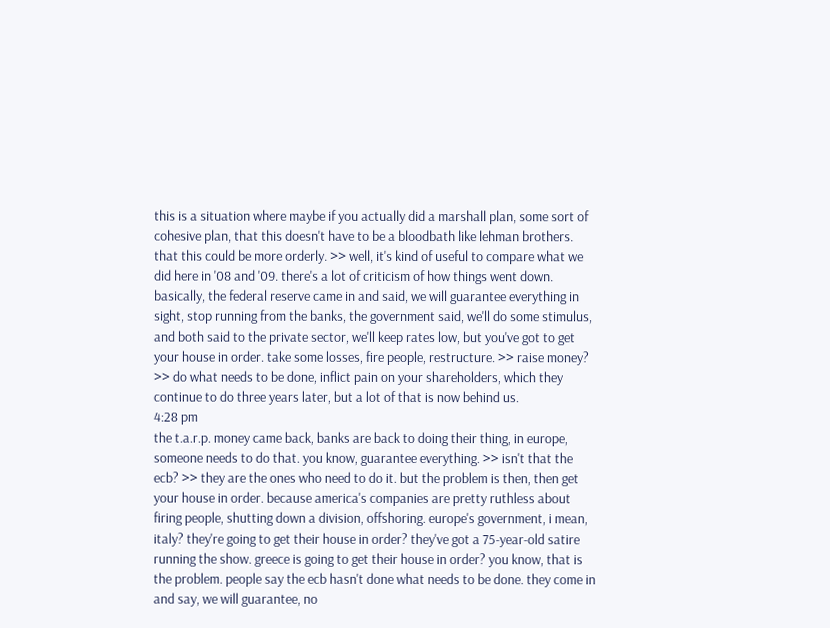this is a situation where maybe if you actually did a marshall plan, some sort of cohesive plan, that this doesn't have to be a bloodbath like lehman brothers. that this could be more orderly. >> well, it's kind of useful to compare what we did here in '08 and '09. there's a lot of criticism of how things went down. basically, the federal reserve came in and said, we will guarantee everything in sight, stop running from the banks, the government said, we'll do some stimulus, and both said to the private sector, we'll keep rates low, but you've got to get your house in order. take some losses, fire people, restructure. >> raise money? >> do what needs to be done, inflict pain on your shareholders, which they continue to do three years later, but a lot of that is now behind us.
4:28 pm
the t.a.r.p. money came back, banks are back to doing their thing, in europe, someone needs to do that. you know, guarantee everything. >> isn't that the ecb? >> they are the ones who need to do it. but the problem is then, then get your house in order. because america's companies are pretty ruthless about firing people, shutting down a division, offshoring. europe's government, i mean, italy? they're going to get their house in order? they've got a 75-year-old satire running the show. greece is going to get their house in order? you know, that is the problem. people say the ecb hasn't done what needs to be done. they come in and say, we will guarantee, no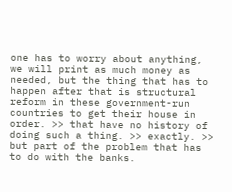one has to worry about anything, we will print as much money as needed, but the thing that has to happen after that is structural reform in these government-run countries to get their house in order. >> that have no history of doing such a thing. >> exactly. >> but part of the problem that has to do with the banks.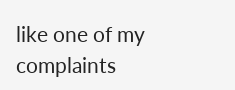like one of my complaints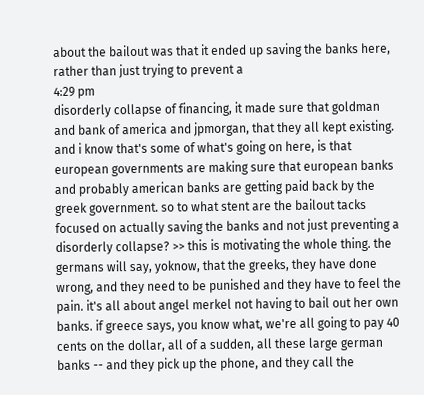about the bailout was that it ended up saving the banks here, rather than just trying to prevent a
4:29 pm
disorderly collapse of financing, it made sure that goldman and bank of america and jpmorgan, that they all kept existing. and i know that's some of what's going on here, is that european governments are making sure that european banks and probably american banks are getting paid back by the greek government. so to what stent are the bailout tacks focused on actually saving the banks and not just preventing a disorderly collapse? >> this is motivating the whole thing. the germans will say, yoknow, that the greeks, they have done wrong, and they need to be punished and they have to feel the pain. it's all about angel merkel not having to bail out her own banks. if greece says, you know what, we're all going to pay 40 cents on the dollar, all of a sudden, all these large german banks -- and they pick up the phone, and they call the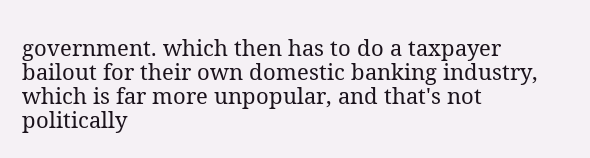government. which then has to do a taxpayer bailout for their own domestic banking industry, which is far more unpopular, and that's not politically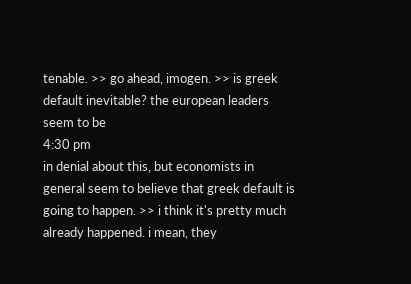tenable. >> go ahead, imogen. >> is greek default inevitable? the european leaders seem to be
4:30 pm
in denial about this, but economists in general seem to believe that greek default is going to happen. >> i think it's pretty much already happened. i mean, they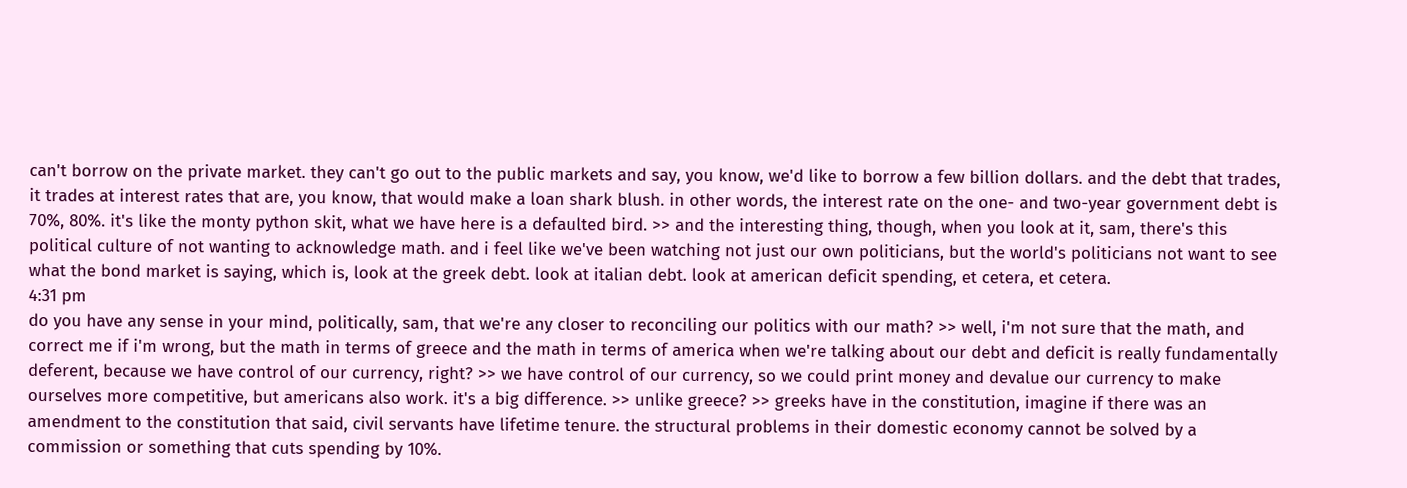can't borrow on the private market. they can't go out to the public markets and say, you know, we'd like to borrow a few billion dollars. and the debt that trades, it trades at interest rates that are, you know, that would make a loan shark blush. in other words, the interest rate on the one- and two-year government debt is 70%, 80%. it's like the monty python skit, what we have here is a defaulted bird. >> and the interesting thing, though, when you look at it, sam, there's this political culture of not wanting to acknowledge math. and i feel like we've been watching not just our own politicians, but the world's politicians not want to see what the bond market is saying, which is, look at the greek debt. look at italian debt. look at american deficit spending, et cetera, et cetera.
4:31 pm
do you have any sense in your mind, politically, sam, that we're any closer to reconciling our politics with our math? >> well, i'm not sure that the math, and correct me if i'm wrong, but the math in terms of greece and the math in terms of america when we're talking about our debt and deficit is really fundamentally deferent, because we have control of our currency, right? >> we have control of our currency, so we could print money and devalue our currency to make ourselves more competitive, but americans also work. it's a big difference. >> unlike greece? >> greeks have in the constitution, imagine if there was an amendment to the constitution that said, civil servants have lifetime tenure. the structural problems in their domestic economy cannot be solved by a commission or something that cuts spending by 10%.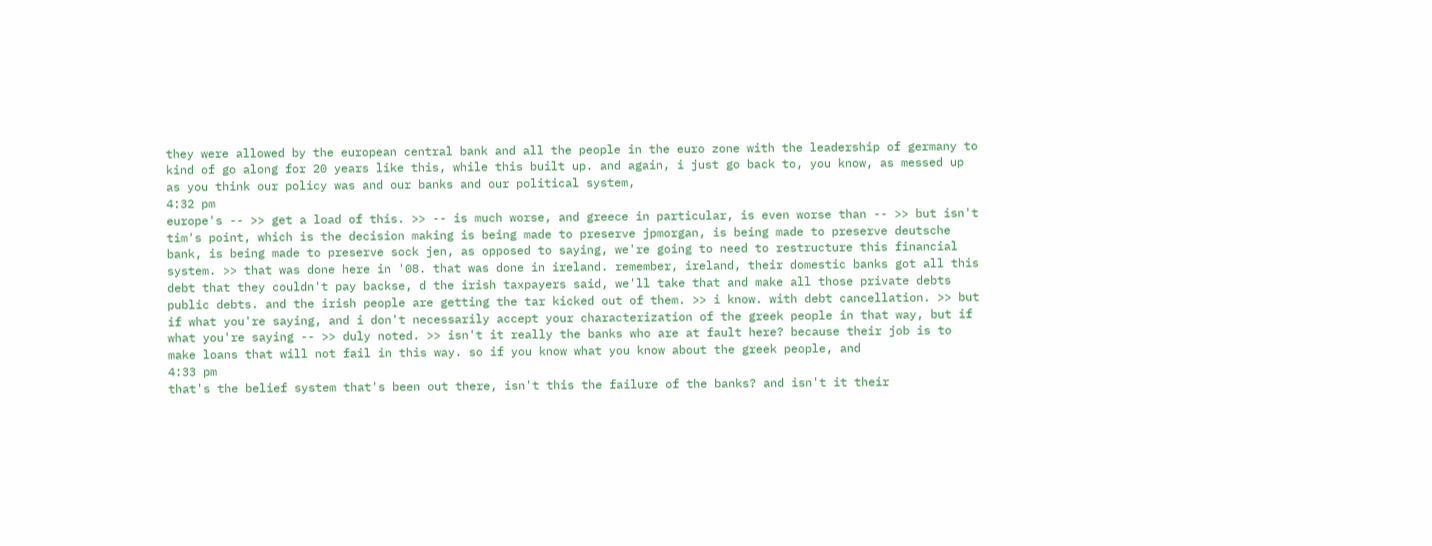they were allowed by the european central bank and all the people in the euro zone with the leadership of germany to kind of go along for 20 years like this, while this built up. and again, i just go back to, you know, as messed up as you think our policy was and our banks and our political system,
4:32 pm
europe's -- >> get a load of this. >> -- is much worse, and greece in particular, is even worse than -- >> but isn't tim's point, which is the decision making is being made to preserve jpmorgan, is being made to preserve deutsche bank, is being made to preserve sock jen, as opposed to saying, we're going to need to restructure this financial system. >> that was done here in '08. that was done in ireland. remember, ireland, their domestic banks got all this debt that they couldn't pay backse, d the irish taxpayers said, we'll take that and make all those private debts public debts. and the irish people are getting the tar kicked out of them. >> i know. with debt cancellation. >> but if what you're saying, and i don't necessarily accept your characterization of the greek people in that way, but if what you're saying -- >> duly noted. >> isn't it really the banks who are at fault here? because their job is to make loans that will not fail in this way. so if you know what you know about the greek people, and
4:33 pm
that's the belief system that's been out there, isn't this the failure of the banks? and isn't it their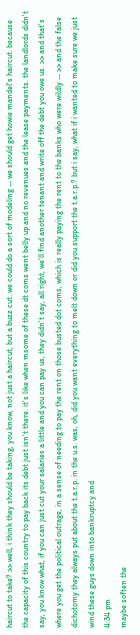haircut to take? >> well, i think they should be taking, you know, not just a haircut, but a buzz cut. we could do a sort of modeling -- we should get howie mandel's haircut. because the capacity of this country to pay back its debt just isn't there. it's like when msome of these dt coms went belly up and no revenues and the lease payments. the landlords didn't say, you know what, if you can just cut your salaries a little and you can pay us, they didn't say, all right, we'll find another tenant and write off the debt you owe us. >> and that's where you get the political outrage, in a sense of needing to pay the rent on those busted dot coms, which is really paying the rent to the banks who were wildly -- >> and the false dichotomy they always put about the t.a.r.p. in the u.s. was, oh, did you want everything to melt down or did you support the t.a.r.p.? but i say, what if i wanted to make sure we just wind these guys down into bankruptcy and
4:34 pm
maybe soften the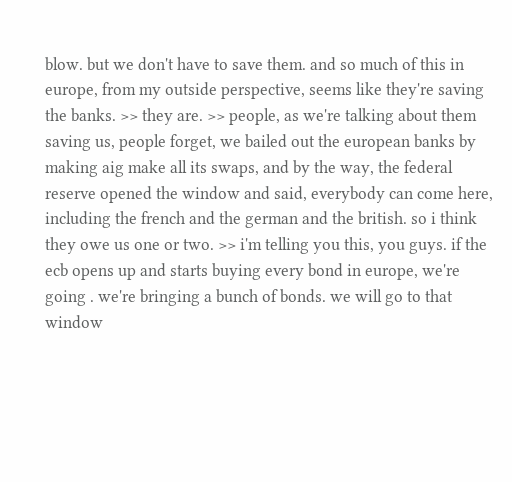blow. but we don't have to save them. and so much of this in europe, from my outside perspective, seems like they're saving the banks. >> they are. >> people, as we're talking about them saving us, people forget, we bailed out the european banks by making aig make all its swaps, and by the way, the federal reserve opened the window and said, everybody can come here, including the french and the german and the british. so i think they owe us one or two. >> i'm telling you this, you guys. if the ecb opens up and starts buying every bond in europe, we're going . we're bringing a bunch of bonds. we will go to that window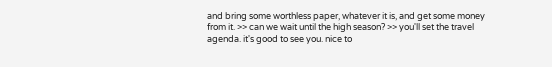and bring some worthless paper, whatever it is, and get some money from it. >> can we wait until the high season? >> you'll set the travel agenda. it's good to see you. nice to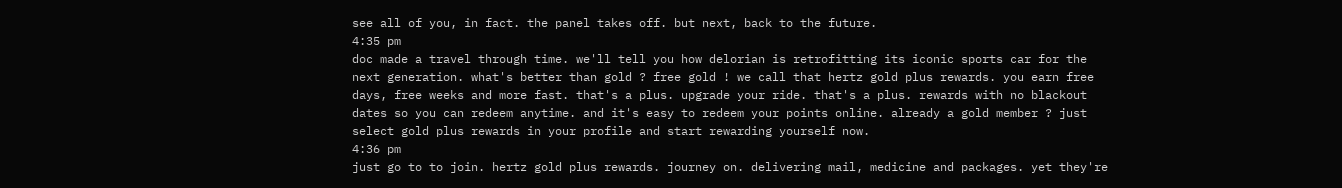see all of you, in fact. the panel takes off. but next, back to the future.
4:35 pm
doc made a travel through time. we'll tell you how delorian is retrofitting its iconic sports car for the next generation. what's better than gold ? free gold ! we call that hertz gold plus rewards. you earn free days, free weeks and more fast. that's a plus. upgrade your ride. that's a plus. rewards with no blackout dates so you can redeem anytime. and it's easy to redeem your points online. already a gold member ? just select gold plus rewards in your profile and start rewarding yourself now.
4:36 pm
just go to to join. hertz gold plus rewards. journey on. delivering mail, medicine and packages. yet they're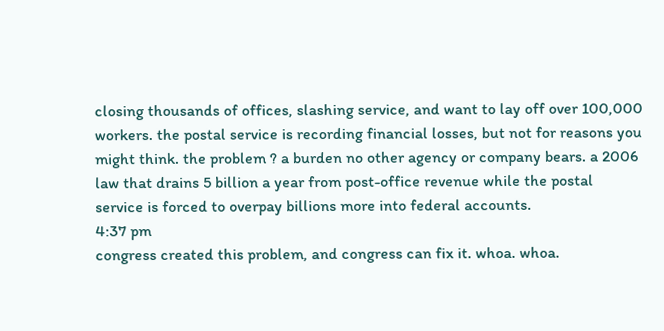closing thousands of offices, slashing service, and want to lay off over 100,000 workers. the postal service is recording financial losses, but not for reasons you might think. the problem ? a burden no other agency or company bears. a 2006 law that drains 5 billion a year from post-office revenue while the postal service is forced to overpay billions more into federal accounts.
4:37 pm
congress created this problem, and congress can fix it. whoa. whoa.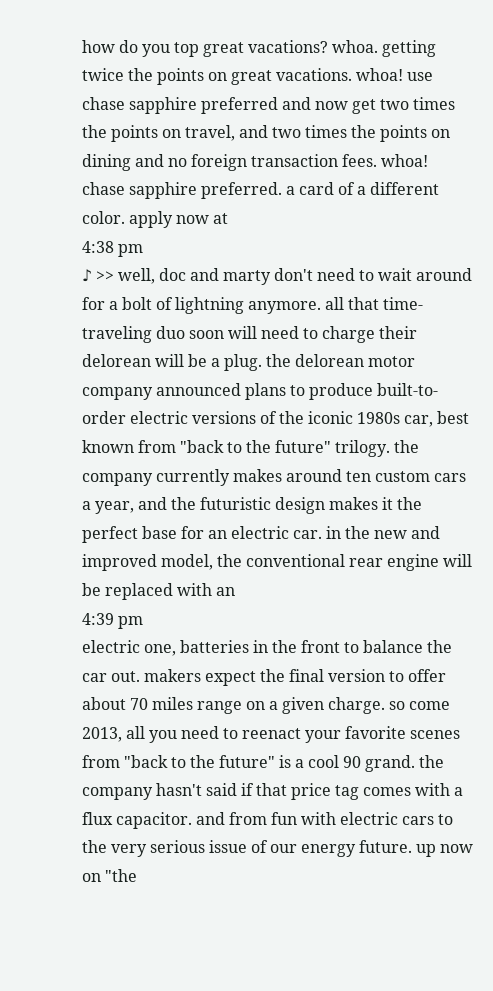how do you top great vacations? whoa. getting twice the points on great vacations. whoa! use chase sapphire preferred and now get two times the points on travel, and two times the points on dining and no foreign transaction fees. whoa! chase sapphire preferred. a card of a different color. apply now at
4:38 pm
♪ >> well, doc and marty don't need to wait around for a bolt of lightning anymore. all that time-traveling duo soon will need to charge their delorean will be a plug. the delorean motor company announced plans to produce built-to-order electric versions of the iconic 1980s car, best known from "back to the future" trilogy. the company currently makes around ten custom cars a year, and the futuristic design makes it the perfect base for an electric car. in the new and improved model, the conventional rear engine will be replaced with an
4:39 pm
electric one, batteries in the front to balance the car out. makers expect the final version to offer about 70 miles range on a given charge. so come 2013, all you need to reenact your favorite scenes from "back to the future" is a cool 90 grand. the company hasn't said if that price tag comes with a flux capacitor. and from fun with electric cars to the very serious issue of our energy future. up now on "the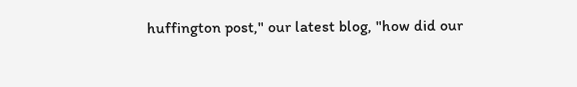huffington post," our latest blog, "how did our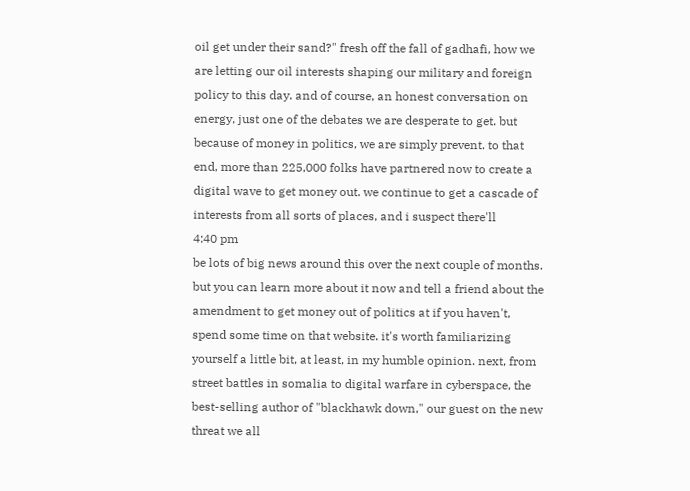oil get under their sand?" fresh off the fall of gadhafi, how we are letting our oil interests shaping our military and foreign policy to this day. and of course, an honest conversation on energy, just one of the debates we are desperate to get. but because of money in politics, we are simply prevent. to that end, more than 225,000 folks have partnered now to create a digital wave to get money out. we continue to get a cascade of interests from all sorts of places, and i suspect there'll
4:40 pm
be lots of big news around this over the next couple of months. but you can learn more about it now and tell a friend about the amendment to get money out of politics at if you haven't, spend some time on that website. it's worth familiarizing yourself a little bit, at least, in my humble opinion. next, from street battles in somalia to digital warfare in cyberspace, the best-selling author of "blackhawk down," our guest on the new threat we all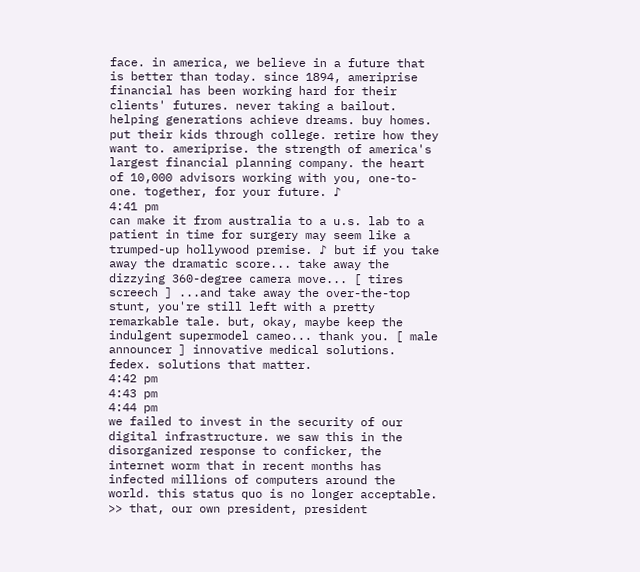face. in america, we believe in a future that is better than today. since 1894, ameriprise financial has been working hard for their clients' futures. never taking a bailout. helping generations achieve dreams. buy homes. put their kids through college. retire how they want to. ameriprise. the strength of america's largest financial planning company. the heart of 10,000 advisors working with you, one-to-one. together, for your future. ♪
4:41 pm
can make it from australia to a u.s. lab to a patient in time for surgery may seem like a trumped-up hollywood premise. ♪ but if you take away the dramatic score... take away the dizzying 360-degree camera move... [ tires screech ] ...and take away the over-the-top stunt, you're still left with a pretty remarkable tale. but, okay, maybe keep the indulgent supermodel cameo... thank you. [ male announcer ] innovative medical solutions. fedex. solutions that matter.
4:42 pm
4:43 pm
4:44 pm
we failed to invest in the security of our digital infrastructure. we saw this in the disorganized response to conficker, the internet worm that in recent months has infected millions of computers around the world. this status quo is no longer acceptable. >> that, our own president, president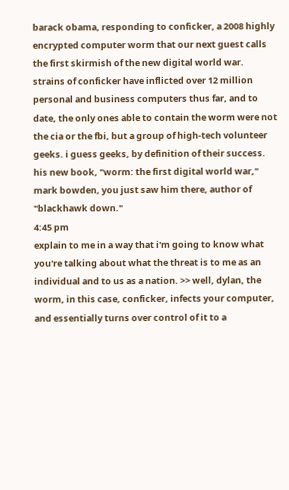barack obama, responding to conficker, a 2008 highly encrypted computer worm that our next guest calls the first skirmish of the new digital world war. strains of conficker have inflicted over 12 million personal and business computers thus far, and to date, the only ones able to contain the worm were not the cia or the fbi, but a group of high-tech volunteer geeks. i guess geeks, by definition of their success. his new book, "worm: the first digital world war," mark bowden, you just saw him there, author of "blackhawk down."
4:45 pm
explain to me in a way that i'm going to know what you're talking about what the threat is to me as an individual and to us as a nation. >> well, dylan, the worm, in this case, conficker, infects your computer, and essentially turns over control of it to a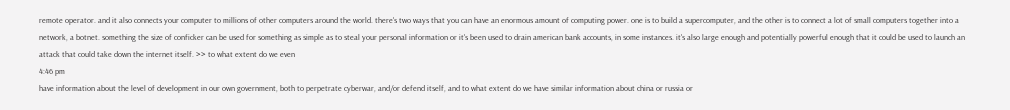remote operator. and it also connects your computer to millions of other computers around the world. there's two ways that you can have an enormous amount of computing power. one is to build a supercomputer, and the other is to connect a lot of small computers together into a network, a botnet. something the size of conficker can be used for something as simple as to steal your personal information or it's been used to drain american bank accounts, in some instances. it's also large enough and potentially powerful enough that it could be used to launch an attack that could take down the internet itself. >> to what extent do we even
4:46 pm
have information about the level of development in our own government, both to perpetrate cyberwar, and/or defend itself, and to what extent do we have similar information about china or russia or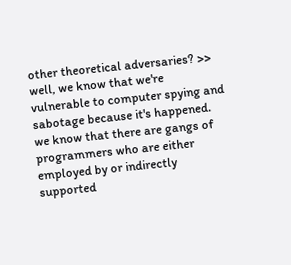other theoretical adversaries? >> well, we know that we're vulnerable to computer spying and sabotage because it's happened. we know that there are gangs of programmers who are either employed by or indirectly supported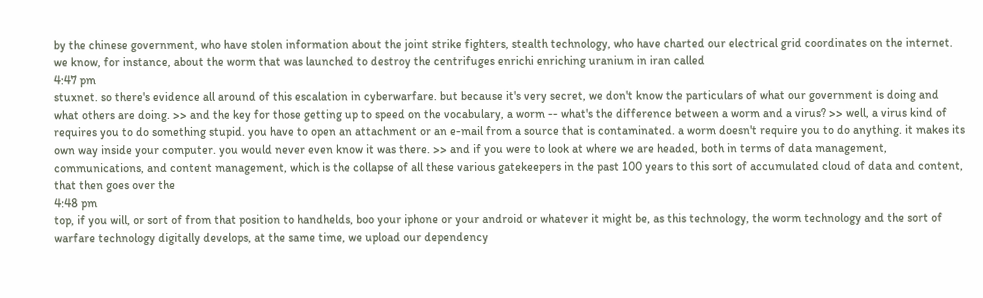by the chinese government, who have stolen information about the joint strike fighters, stealth technology, who have charted our electrical grid coordinates on the internet. we know, for instance, about the worm that was launched to destroy the centrifuges enrichi enriching uranium in iran called
4:47 pm
stuxnet. so there's evidence all around of this escalation in cyberwarfare. but because it's very secret, we don't know the particulars of what our government is doing and what others are doing. >> and the key for those getting up to speed on the vocabulary, a worm -- what's the difference between a worm and a virus? >> well, a virus kind of requires you to do something stupid. you have to open an attachment or an e-mail from a source that is contaminated. a worm doesn't require you to do anything. it makes its own way inside your computer. you would never even know it was there. >> and if you were to look at where we are headed, both in terms of data management, communications, and content management, which is the collapse of all these various gatekeepers in the past 100 years to this sort of accumulated cloud of data and content, that then goes over the
4:48 pm
top, if you will, or sort of from that position to handhelds, boo your iphone or your android or whatever it might be, as this technology, the worm technology and the sort of warfare technology digitally develops, at the same time, we upload our dependency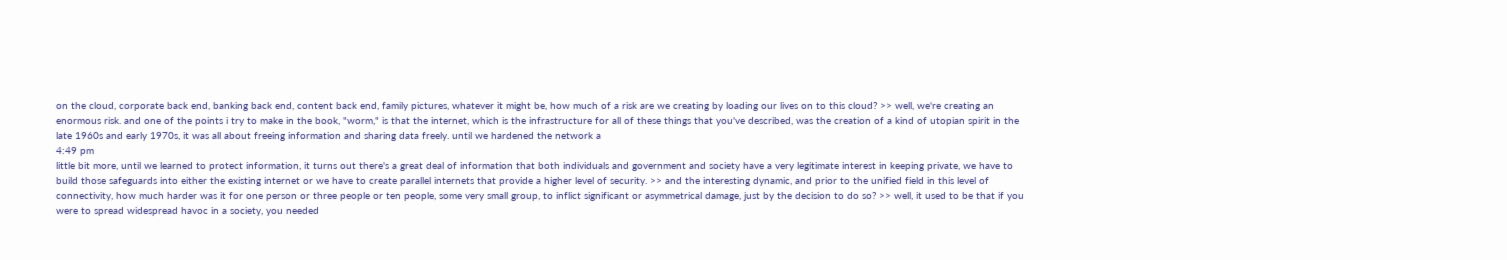on the cloud, corporate back end, banking back end, content back end, family pictures, whatever it might be, how much of a risk are we creating by loading our lives on to this cloud? >> well, we're creating an enormous risk. and one of the points i try to make in the book, "worm," is that the internet, which is the infrastructure for all of these things that you've described, was the creation of a kind of utopian spirit in the late 1960s and early 1970s, it was all about freeing information and sharing data freely. until we hardened the network a
4:49 pm
little bit more, until we learned to protect information, it turns out there's a great deal of information that both individuals and government and society have a very legitimate interest in keeping private, we have to build those safeguards into either the existing internet or we have to create parallel internets that provide a higher level of security. >> and the interesting dynamic, and prior to the unified field in this level of connectivity, how much harder was it for one person or three people or ten people, some very small group, to inflict significant or asymmetrical damage, just by the decision to do so? >> well, it used to be that if you were to spread widespread havoc in a society, you needed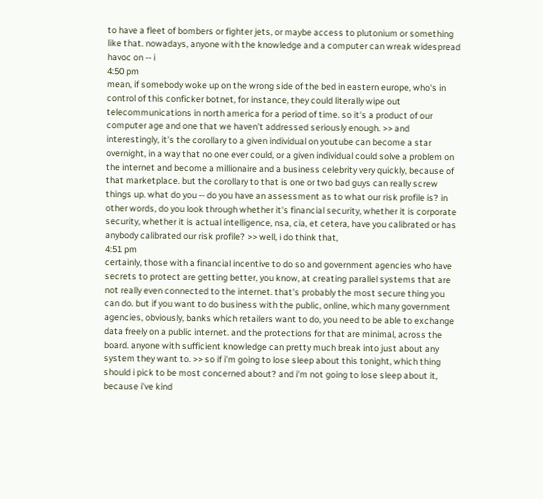to have a fleet of bombers or fighter jets, or maybe access to plutonium or something like that. nowadays, anyone with the knowledge and a computer can wreak widespread havoc on -- i
4:50 pm
mean, if somebody woke up on the wrong side of the bed in eastern europe, who's in control of this conficker botnet, for instance, they could literally wipe out telecommunications in north america for a period of time. so it's a product of our computer age and one that we haven't addressed seriously enough. >> and interestingly, it's the corollary to a given individual on youtube can become a star overnight, in a way that no one ever could, or a given individual could solve a problem on the internet and become a millionaire and a business celebrity very quickly, because of that marketplace. but the corollary to that is one or two bad guys can really screw things up. what do you -- do you have an assessment as to what our risk profile is? in other words, do you look through whether it's financial security, whether it is corporate security, whether it is actual intelligence, nsa, cia, et cetera, have you calibrated or has anybody calibrated our risk profile? >> well, i do think that,
4:51 pm
certainly, those with a financial incentive to do so and government agencies who have secrets to protect are getting better, you know, at creating parallel systems that are not really even connected to the internet. that's probably the most secure thing you can do. but if you want to do business with the public, online, which many government agencies, obviously, banks which retailers want to do, you need to be able to exchange data freely on a public internet. and the protections for that are minimal, across the board. anyone with sufficient knowledge can pretty much break into just about any system they want to. >> so if i'm going to lose sleep about this tonight, which thing should i pick to be most concerned about? and i'm not going to lose sleep about it, because i've kind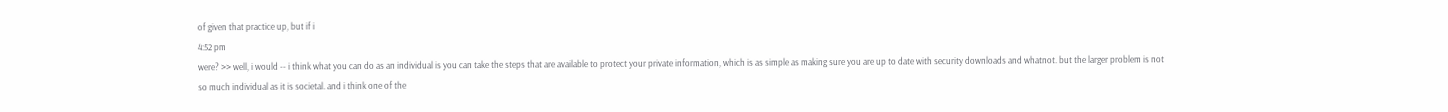of given that practice up, but if i
4:52 pm
were? >> well, i would -- i think what you can do as an individual is you can take the steps that are available to protect your private information, which is as simple as making sure you are up to date with security downloads and whatnot. but the larger problem is not so much individual as it is societal. and i think one of the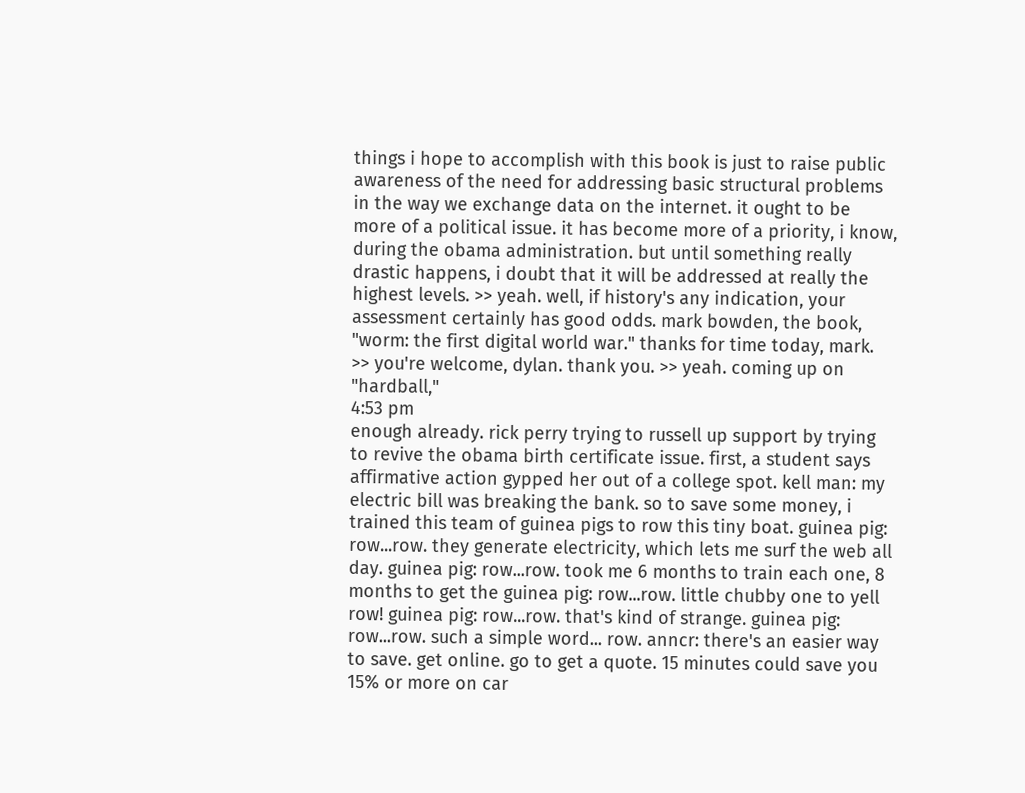things i hope to accomplish with this book is just to raise public awareness of the need for addressing basic structural problems in the way we exchange data on the internet. it ought to be more of a political issue. it has become more of a priority, i know, during the obama administration. but until something really drastic happens, i doubt that it will be addressed at really the highest levels. >> yeah. well, if history's any indication, your assessment certainly has good odds. mark bowden, the book, "worm: the first digital world war." thanks for time today, mark. >> you're welcome, dylan. thank you. >> yeah. coming up on "hardball,"
4:53 pm
enough already. rick perry trying to russell up support by trying to revive the obama birth certificate issue. first, a student says affirmative action gypped her out of a college spot. kell man: my electric bill was breaking the bank. so to save some money, i trained this team of guinea pigs to row this tiny boat. guinea pig: row...row. they generate electricity, which lets me surf the web all day. guinea pig: row...row. took me 6 months to train each one, 8 months to get the guinea pig: row...row. little chubby one to yell row! guinea pig: row...row. that's kind of strange. guinea pig: row...row. such a simple word... row. anncr: there's an easier way to save. get online. go to get a quote. 15 minutes could save you 15% or more on car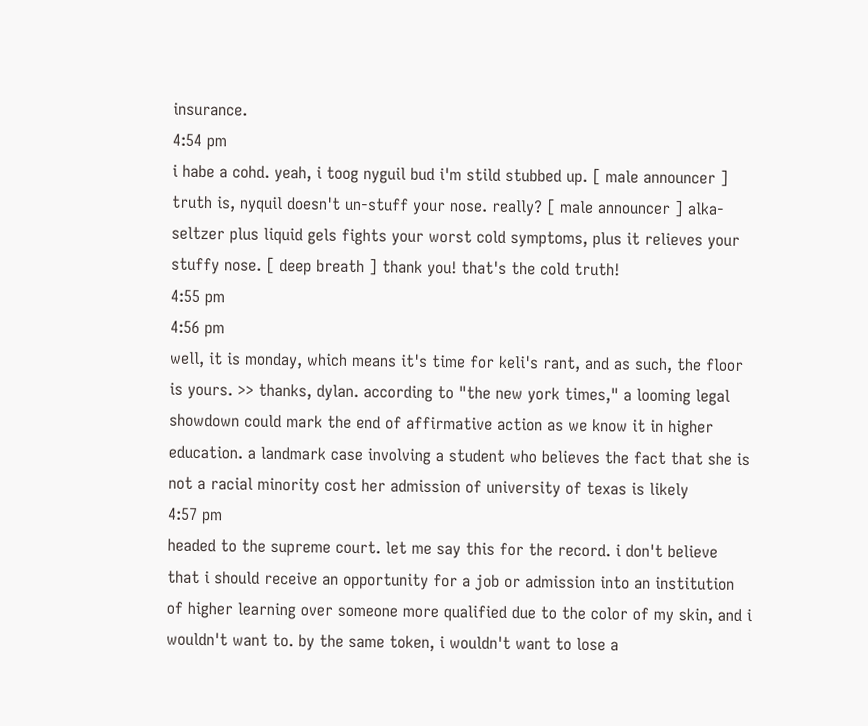insurance.
4:54 pm
i habe a cohd. yeah, i toog nyguil bud i'm stild stubbed up. [ male announcer ] truth is, nyquil doesn't un-stuff your nose. really? [ male announcer ] alka-seltzer plus liquid gels fights your worst cold symptoms, plus it relieves your stuffy nose. [ deep breath ] thank you! that's the cold truth!
4:55 pm
4:56 pm
well, it is monday, which means it's time for keli's rant, and as such, the floor is yours. >> thanks, dylan. according to "the new york times," a looming legal showdown could mark the end of affirmative action as we know it in higher education. a landmark case involving a student who believes the fact that she is not a racial minority cost her admission of university of texas is likely
4:57 pm
headed to the supreme court. let me say this for the record. i don't believe that i should receive an opportunity for a job or admission into an institution of higher learning over someone more qualified due to the color of my skin, and i wouldn't want to. by the same token, i wouldn't want to lose a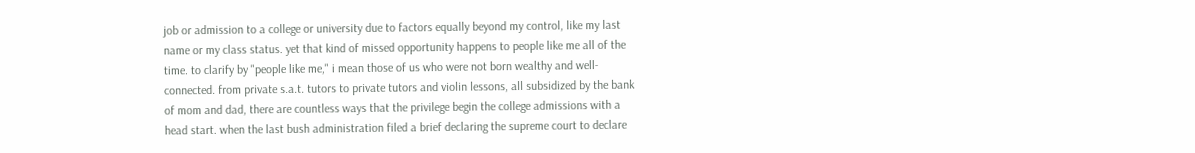job or admission to a college or university due to factors equally beyond my control, like my last name or my class status. yet that kind of missed opportunity happens to people like me all of the time. to clarify by "people like me," i mean those of us who were not born wealthy and well-connected. from private s.a.t. tutors to private tutors and violin lessons, all subsidized by the bank of mom and dad, there are countless ways that the privilege begin the college admissions with a head start. when the last bush administration filed a brief declaring the supreme court to declare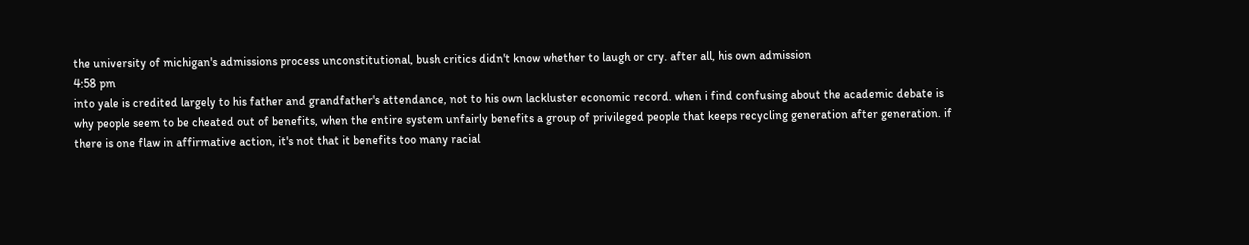the university of michigan's admissions process unconstitutional, bush critics didn't know whether to laugh or cry. after all, his own admission
4:58 pm
into yale is credited largely to his father and grandfather's attendance, not to his own lackluster economic record. when i find confusing about the academic debate is why people seem to be cheated out of benefits, when the entire system unfairly benefits a group of privileged people that keeps recycling generation after generation. if there is one flaw in affirmative action, it's not that it benefits too many racial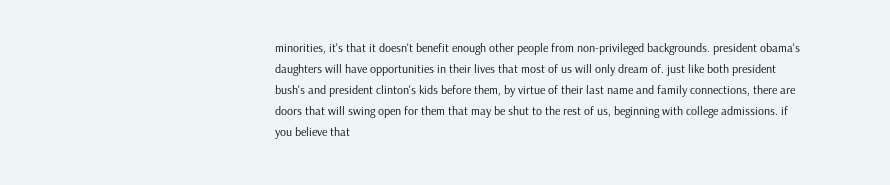minorities, it's that it doesn't benefit enough other people from non-privileged backgrounds. president obama's daughters will have opportunities in their lives that most of us will only dream of. just like both president bush's and president clinton's kids before them, by virtue of their last name and family connections, there are doors that will swing open for them that may be shut to the rest of us, beginning with college admissions. if you believe that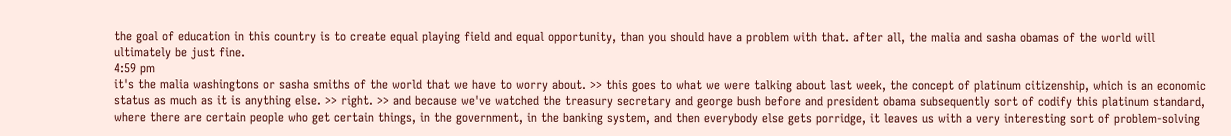the goal of education in this country is to create equal playing field and equal opportunity, than you should have a problem with that. after all, the malia and sasha obamas of the world will ultimately be just fine.
4:59 pm
it's the malia washingtons or sasha smiths of the world that we have to worry about. >> this goes to what we were talking about last week, the concept of platinum citizenship, which is an economic status as much as it is anything else. >> right. >> and because we've watched the treasury secretary and george bush before and president obama subsequently sort of codify this platinum standard, where there are certain people who get certain things, in the government, in the banking system, and then everybody else gets porridge, it leaves us with a very interesting sort of problem-solving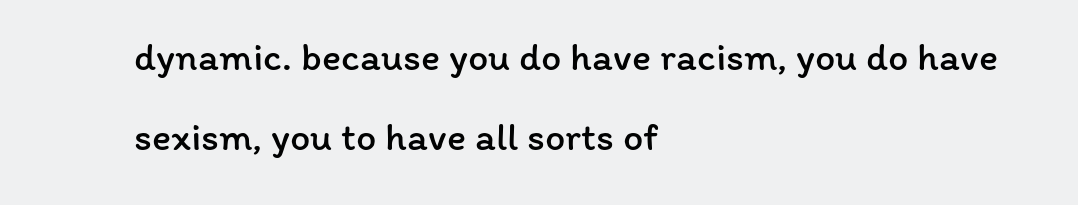dynamic. because you do have racism, you do have sexism, you to have all sorts of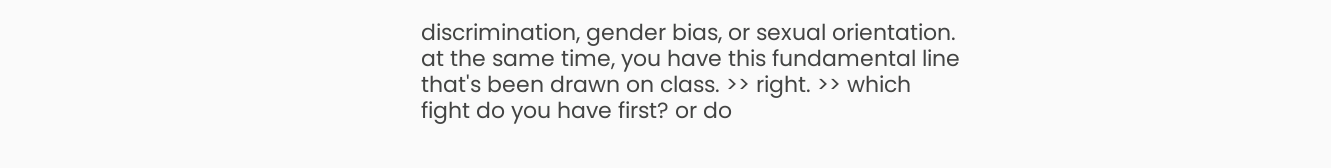discrimination, gender bias, or sexual orientation. at the same time, you have this fundamental line that's been drawn on class. >> right. >> which fight do you have first? or do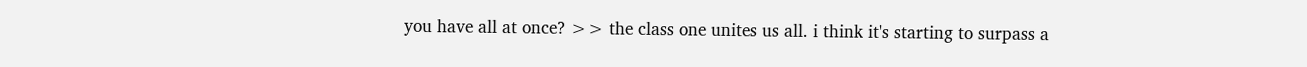you have all at once? >> the class one unites us all. i think it's starting to surpass a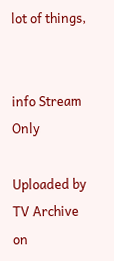lot of things,


info Stream Only

Uploaded by TV Archive on